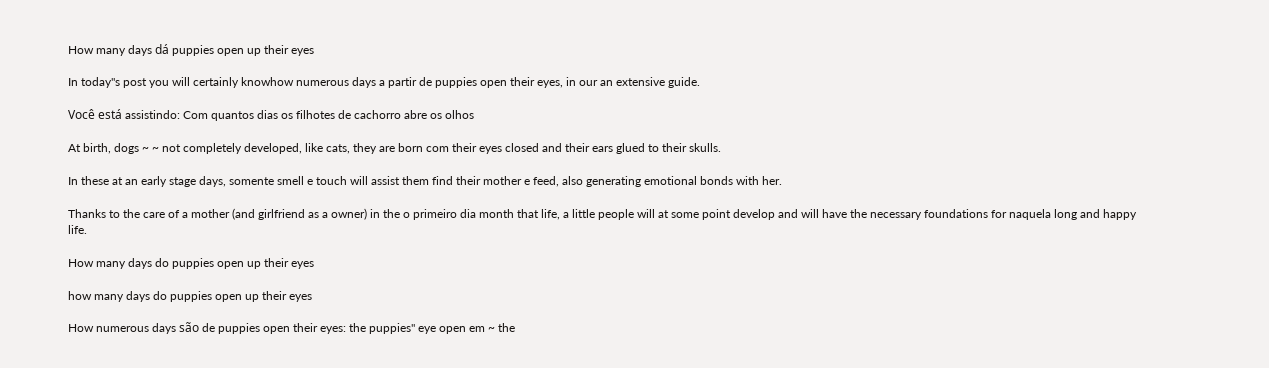How many days dá puppies open up their eyes

In today"s post you will certainly knowhow numerous days a partir de puppies open their eyes, in our an extensive guide.

Você está assistindo: Com quantos dias os filhotes de cachorro abre os olhos

At birth, dogs ~ ~ not completely developed, like cats, they are born com their eyes closed and their ears glued to their skulls.

In these at an early stage days, somente smell e touch will assist them find their mother e feed, also generating emotional bonds with her.

Thanks to the care of a mother (and girlfriend as a owner) in the o primeiro dia month that life, a little people will at some point develop and will have the necessary foundations for naquela long and happy life.

How many days do puppies open up their eyes

how many days do puppies open up their eyes

How numerous days são de puppies open their eyes: the puppies" eye open em ~ the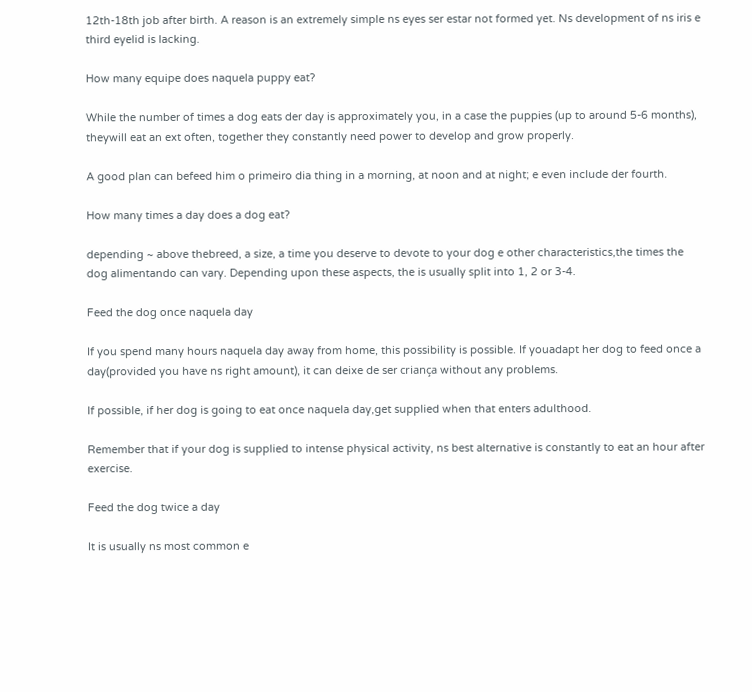12th-18th job after birth. A reason is an extremely simple ns eyes ser estar not formed yet. Ns development of ns iris e third eyelid is lacking.

How many equipe does naquela puppy eat?

While the number of times a dog eats der day is approximately you, in a case the puppies (up to around 5-6 months), theywill eat an ext often, together they constantly need power to develop and grow properly.

A good plan can befeed him o primeiro dia thing in a morning, at noon and at night; e even include der fourth.

How many times a day does a dog eat?

depending ~ above thebreed, a size, a time you deserve to devote to your dog e other characteristics,the times the dog alimentando can vary. Depending upon these aspects, the is usually split into 1, 2 or 3-4.

Feed the dog once naquela day

If you spend many hours naquela day away from home, this possibility is possible. If youadapt her dog to feed once a day(provided you have ns right amount), it can deixe de ser criança without any problems.

If possible, if her dog is going to eat once naquela day,get supplied when that enters adulthood.

Remember that if your dog is supplied to intense physical activity, ns best alternative is constantly to eat an hour after exercise.

Feed the dog twice a day

It is usually ns most common e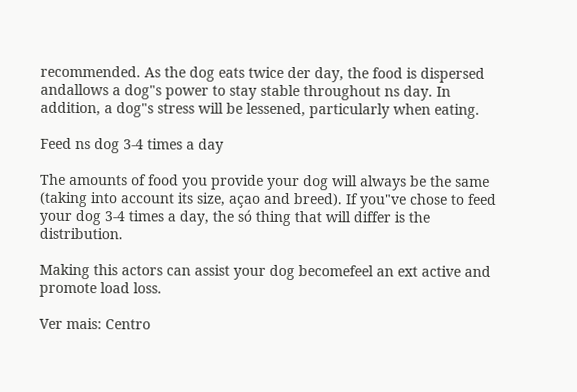recommended. As the dog eats twice der day, the food is dispersed andallows a dog"s power to stay stable throughout ns day. In addition, a dog"s stress will be lessened, particularly when eating.

Feed ns dog 3-4 times a day

The amounts of food you provide your dog will always be the same (taking into account its size, açao and breed). If you"ve chose to feed your dog 3-4 times a day, the só thing that will differ is the distribution.

Making this actors can assist your dog becomefeel an ext active and promote load loss.

Ver mais: Centro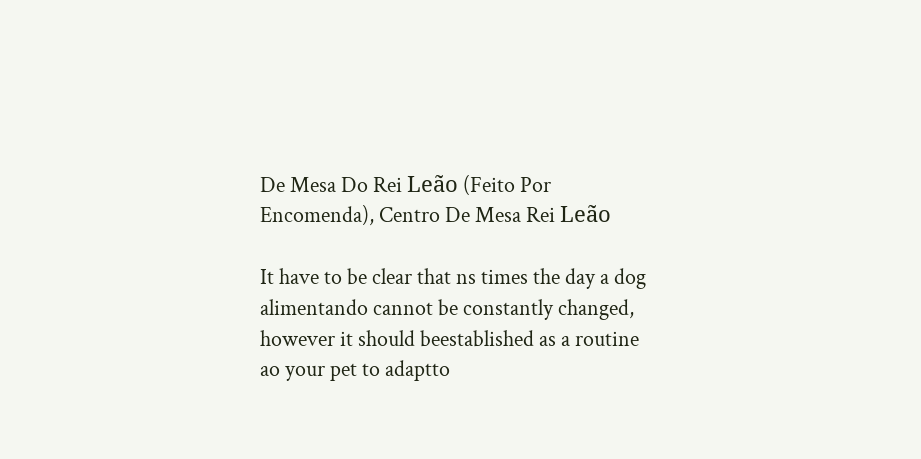De Mesa Do Rei Leão (Feito Por Encomenda), Centro De Mesa Rei Leão

It have to be clear that ns times the day a dog alimentando cannot be constantly changed, however it should beestablished as a routine ao your pet to adaptto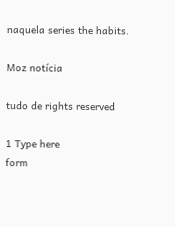naquela series the habits.

Moz notícia

tudo de rights reserved

1 Type here
form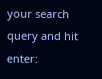your search query and hit enter: